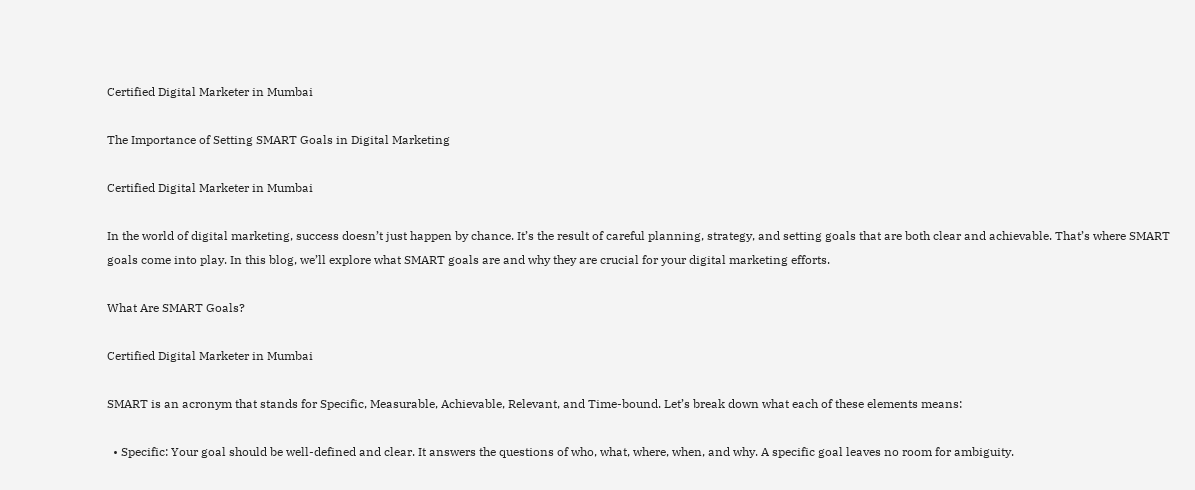Certified Digital Marketer in Mumbai

The Importance of Setting SMART Goals in Digital Marketing

Certified Digital Marketer in Mumbai

In the world of digital marketing, success doesn’t just happen by chance. It’s the result of careful planning, strategy, and setting goals that are both clear and achievable. That’s where SMART goals come into play. In this blog, we’ll explore what SMART goals are and why they are crucial for your digital marketing efforts.

What Are SMART Goals?

Certified Digital Marketer in Mumbai

SMART is an acronym that stands for Specific, Measurable, Achievable, Relevant, and Time-bound. Let’s break down what each of these elements means:

  • Specific: Your goal should be well-defined and clear. It answers the questions of who, what, where, when, and why. A specific goal leaves no room for ambiguity.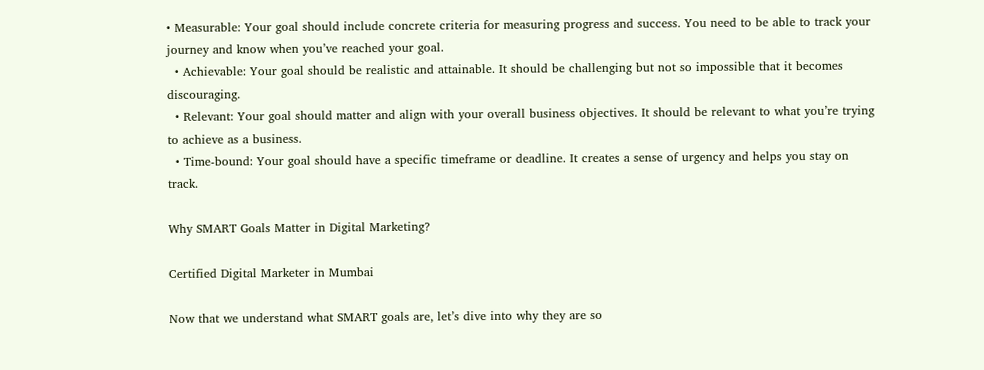• Measurable: Your goal should include concrete criteria for measuring progress and success. You need to be able to track your journey and know when you’ve reached your goal.
  • Achievable: Your goal should be realistic and attainable. It should be challenging but not so impossible that it becomes discouraging.
  • Relevant: Your goal should matter and align with your overall business objectives. It should be relevant to what you’re trying to achieve as a business.
  • Time-bound: Your goal should have a specific timeframe or deadline. It creates a sense of urgency and helps you stay on track.

Why SMART Goals Matter in Digital Marketing?

Certified Digital Marketer in Mumbai

Now that we understand what SMART goals are, let’s dive into why they are so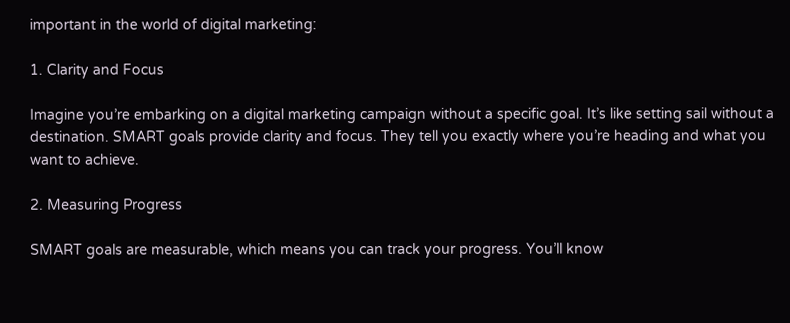important in the world of digital marketing:

1. Clarity and Focus

Imagine you’re embarking on a digital marketing campaign without a specific goal. It’s like setting sail without a destination. SMART goals provide clarity and focus. They tell you exactly where you’re heading and what you want to achieve.

2. Measuring Progress

SMART goals are measurable, which means you can track your progress. You’ll know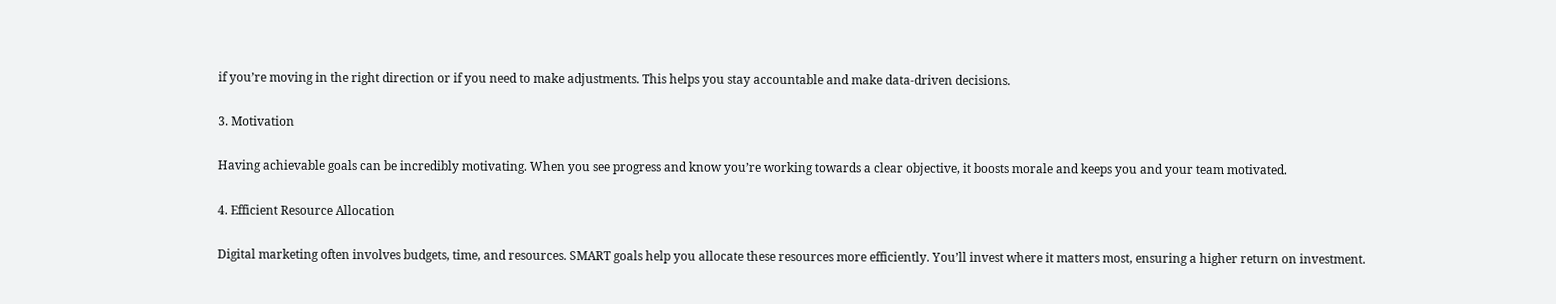if you’re moving in the right direction or if you need to make adjustments. This helps you stay accountable and make data-driven decisions.

3. Motivation

Having achievable goals can be incredibly motivating. When you see progress and know you’re working towards a clear objective, it boosts morale and keeps you and your team motivated.

4. Efficient Resource Allocation

Digital marketing often involves budgets, time, and resources. SMART goals help you allocate these resources more efficiently. You’ll invest where it matters most, ensuring a higher return on investment.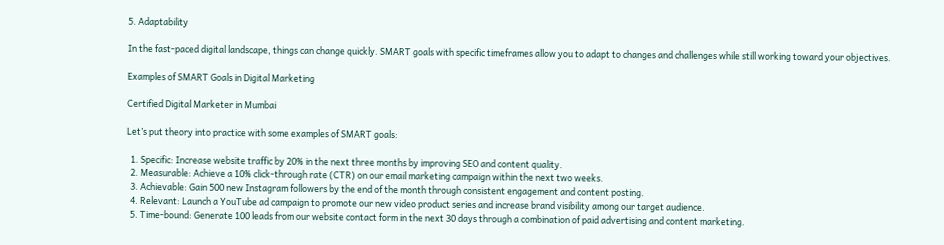5. Adaptability

In the fast-paced digital landscape, things can change quickly. SMART goals with specific timeframes allow you to adapt to changes and challenges while still working toward your objectives.

Examples of SMART Goals in Digital Marketing

Certified Digital Marketer in Mumbai

Let’s put theory into practice with some examples of SMART goals:

  1. Specific: Increase website traffic by 20% in the next three months by improving SEO and content quality.
  2. Measurable: Achieve a 10% click-through rate (CTR) on our email marketing campaign within the next two weeks.
  3. Achievable: Gain 500 new Instagram followers by the end of the month through consistent engagement and content posting.
  4. Relevant: Launch a YouTube ad campaign to promote our new video product series and increase brand visibility among our target audience.
  5. Time-bound: Generate 100 leads from our website contact form in the next 30 days through a combination of paid advertising and content marketing.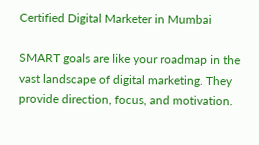Certified Digital Marketer in Mumbai

SMART goals are like your roadmap in the vast landscape of digital marketing. They provide direction, focus, and motivation.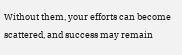Without them, your efforts can become scattered, and success may remain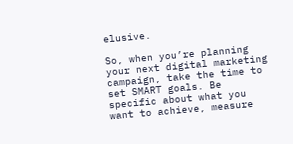elusive.

So, when you’re planning your next digital marketing campaign, take the time to set SMART goals. Be specific about what you want to achieve, measure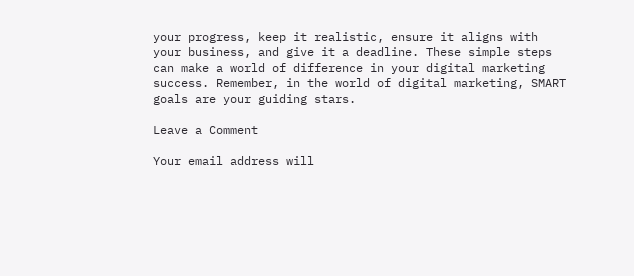your progress, keep it realistic, ensure it aligns with your business, and give it a deadline. These simple steps can make a world of difference in your digital marketing success. Remember, in the world of digital marketing, SMART goals are your guiding stars.

Leave a Comment

Your email address will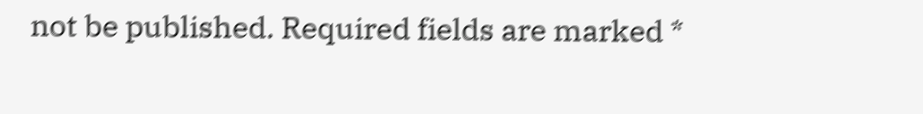not be published. Required fields are marked *